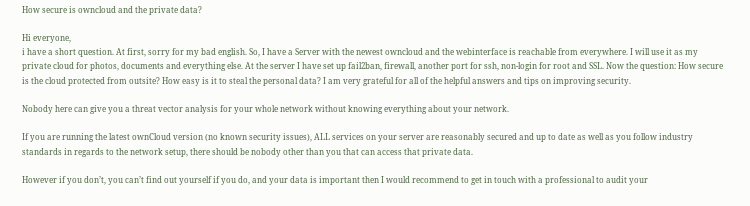How secure is owncloud and the private data?

Hi everyone,
i have a short question. At first, sorry for my bad english. So, I have a Server with the newest owncloud and the webinterface is reachable from everywhere. I will use it as my private cloud for photos, documents and everything else. At the server I have set up fail2ban, firewall, another port for ssh, non-login for root and SSL. Now the question: How secure is the cloud protected from outsite? How easy is it to steal the personal data? I am very grateful for all of the helpful answers and tips on improving security.

Nobody here can give you a threat vector analysis for your whole network without knowing everything about your network.

If you are running the latest ownCloud version (no known security issues), ALL services on your server are reasonably secured and up to date as well as you follow industry standards in regards to the network setup, there should be nobody other than you that can access that private data.

However if you don’t, you can’t find out yourself if you do, and your data is important then I would recommend to get in touch with a professional to audit your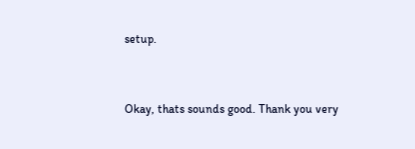setup.


Okay, thats sounds good. Thank you very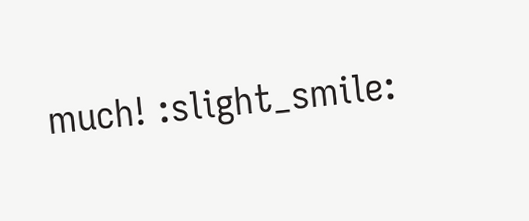much! :slight_smile: